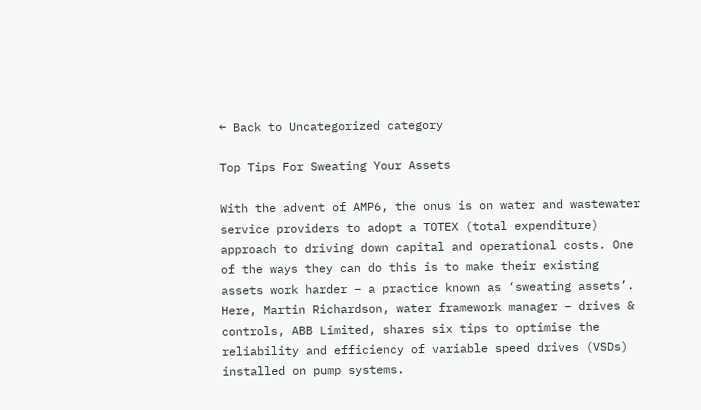← Back to Uncategorized category

Top Tips For Sweating Your Assets

With the advent of AMP6, the onus is on water and wastewater service providers to adopt a TOTEX (total expenditure) approach to driving down capital and operational costs. One of the ways they can do this is to make their existing assets work harder – a practice known as ‘sweating assets’. Here, Martin Richardson, water framework manager – drives & controls, ABB Limited, shares six tips to optimise the reliability and efficiency of variable speed drives (VSDs) installed on pump systems.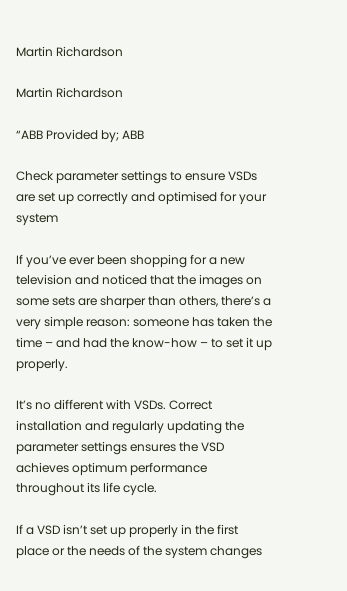Martin Richardson

Martin Richardson

“ABB Provided by; ABB

Check parameter settings to ensure VSDs are set up correctly and optimised for your system

If you’ve ever been shopping for a new television and noticed that the images on some sets are sharper than others, there’s a very simple reason: someone has taken the time – and had the know-how – to set it up properly.

It’s no different with VSDs. Correct installation and regularly updating the parameter settings ensures the VSD achieves optimum performance throughout its life cycle.

If a VSD isn’t set up properly in the first place or the needs of the system changes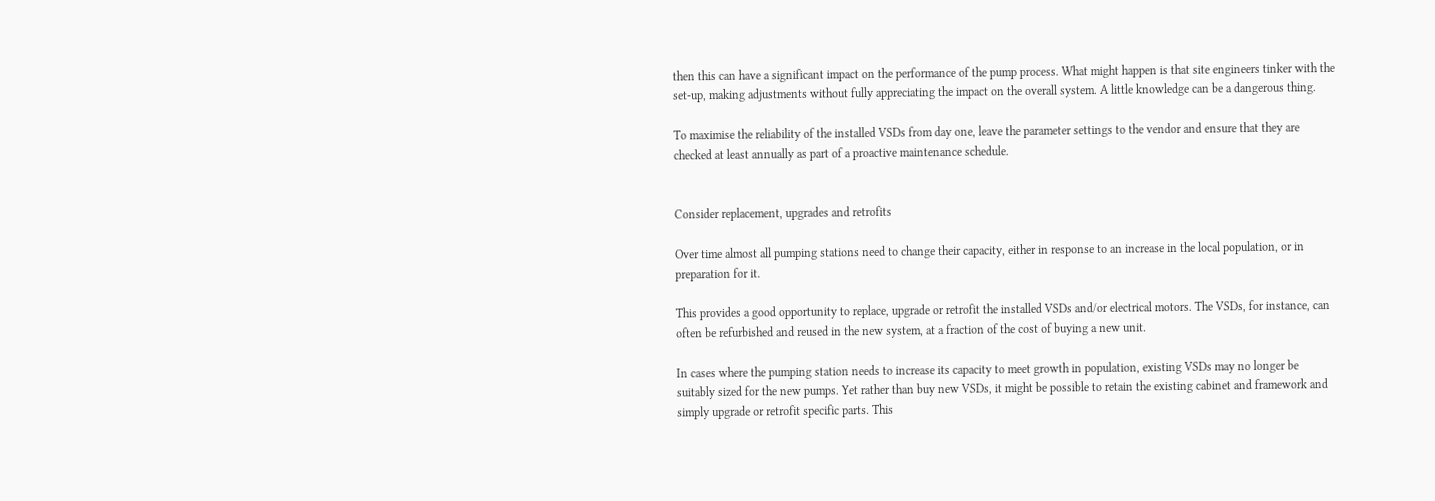then this can have a significant impact on the performance of the pump process. What might happen is that site engineers tinker with the set-up, making adjustments without fully appreciating the impact on the overall system. A little knowledge can be a dangerous thing.

To maximise the reliability of the installed VSDs from day one, leave the parameter settings to the vendor and ensure that they are checked at least annually as part of a proactive maintenance schedule.


Consider replacement, upgrades and retrofits

Over time almost all pumping stations need to change their capacity, either in response to an increase in the local population, or in preparation for it.

This provides a good opportunity to replace, upgrade or retrofit the installed VSDs and/or electrical motors. The VSDs, for instance, can often be refurbished and reused in the new system, at a fraction of the cost of buying a new unit.

In cases where the pumping station needs to increase its capacity to meet growth in population, existing VSDs may no longer be suitably sized for the new pumps. Yet rather than buy new VSDs, it might be possible to retain the existing cabinet and framework and simply upgrade or retrofit specific parts. This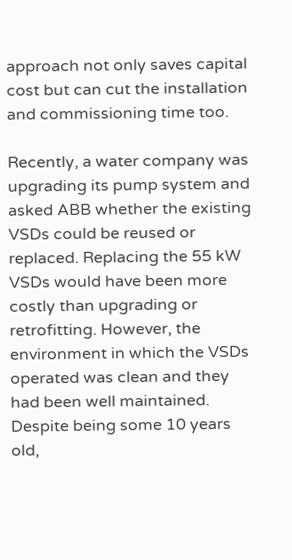approach not only saves capital cost but can cut the installation and commissioning time too.

Recently, a water company was upgrading its pump system and asked ABB whether the existing VSDs could be reused or replaced. Replacing the 55 kW VSDs would have been more costly than upgrading or retrofitting. However, the environment in which the VSDs operated was clean and they had been well maintained. Despite being some 10 years old,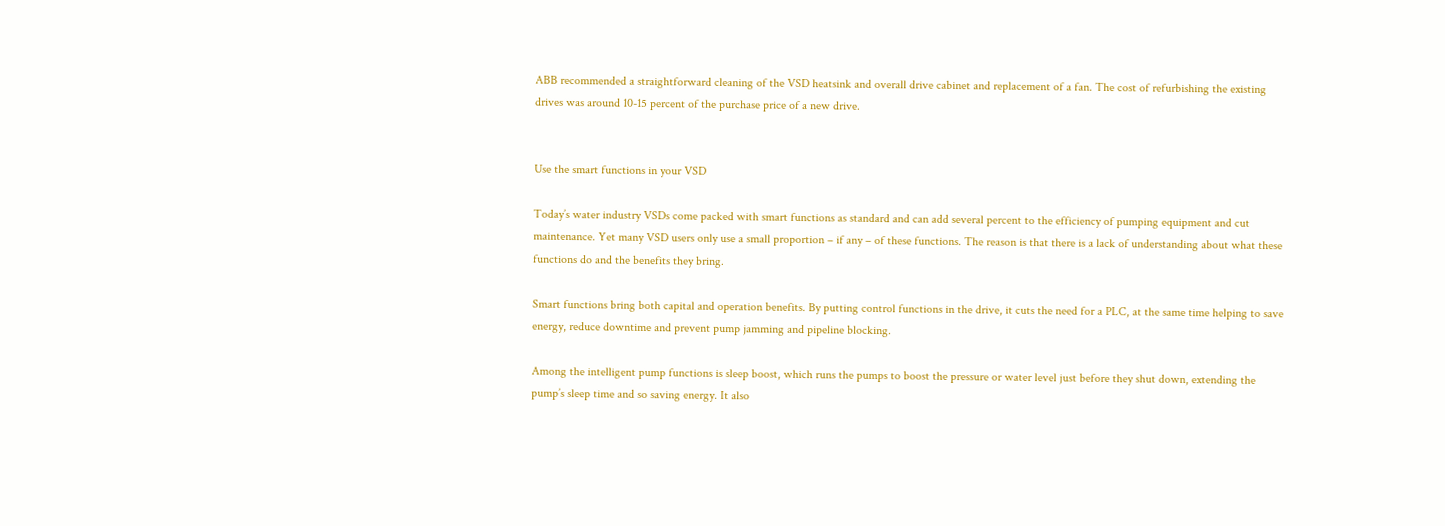ABB recommended a straightforward cleaning of the VSD heatsink and overall drive cabinet and replacement of a fan. The cost of refurbishing the existing drives was around 10-15 percent of the purchase price of a new drive.


Use the smart functions in your VSD

Today’s water industry VSDs come packed with smart functions as standard and can add several percent to the efficiency of pumping equipment and cut maintenance. Yet many VSD users only use a small proportion – if any – of these functions. The reason is that there is a lack of understanding about what these functions do and the benefits they bring.

Smart functions bring both capital and operation benefits. By putting control functions in the drive, it cuts the need for a PLC, at the same time helping to save energy, reduce downtime and prevent pump jamming and pipeline blocking.

Among the intelligent pump functions is sleep boost, which runs the pumps to boost the pressure or water level just before they shut down, extending the pump’s sleep time and so saving energy. It also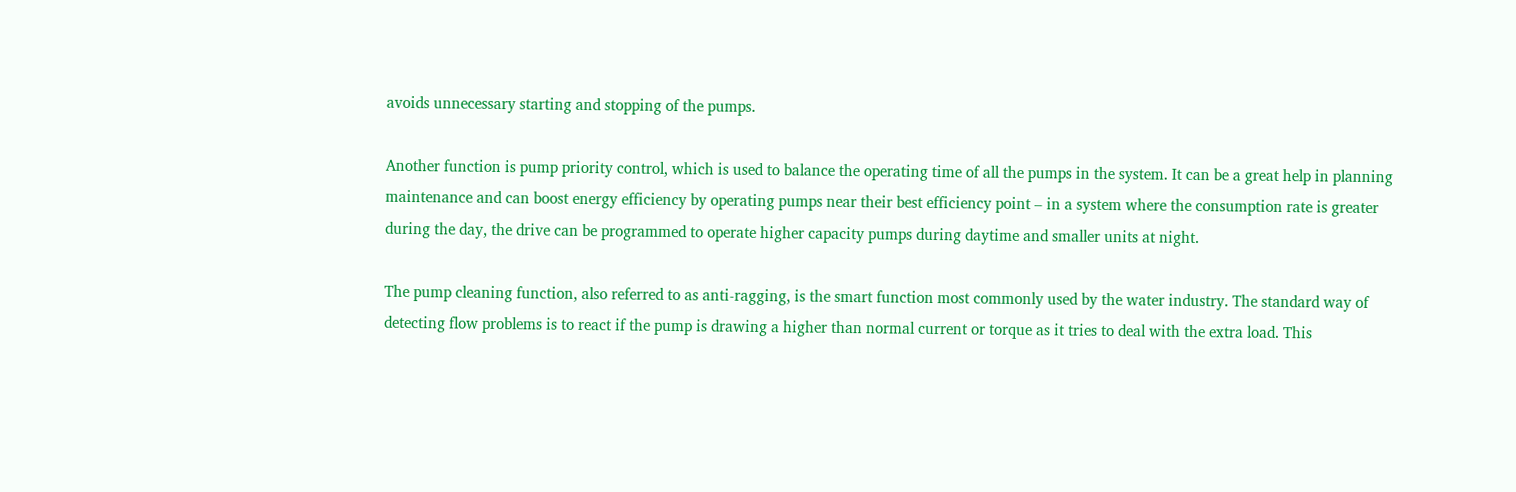avoids unnecessary starting and stopping of the pumps.

Another function is pump priority control, which is used to balance the operating time of all the pumps in the system. It can be a great help in planning maintenance and can boost energy efficiency by operating pumps near their best efficiency point – in a system where the consumption rate is greater during the day, the drive can be programmed to operate higher capacity pumps during daytime and smaller units at night.

The pump cleaning function, also referred to as anti-ragging, is the smart function most commonly used by the water industry. The standard way of detecting flow problems is to react if the pump is drawing a higher than normal current or torque as it tries to deal with the extra load. This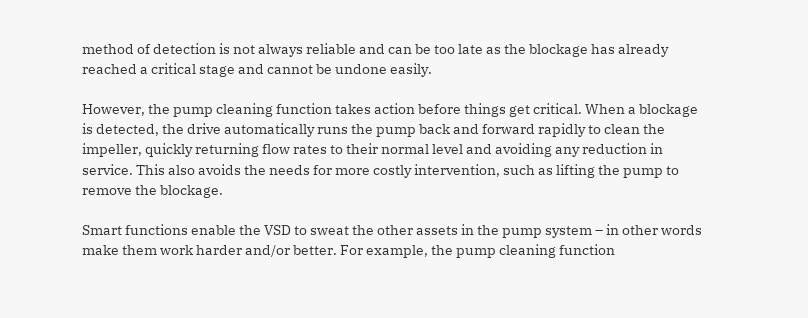method of detection is not always reliable and can be too late as the blockage has already reached a critical stage and cannot be undone easily.

However, the pump cleaning function takes action before things get critical. When a blockage is detected, the drive automatically runs the pump back and forward rapidly to clean the impeller, quickly returning flow rates to their normal level and avoiding any reduction in service. This also avoids the needs for more costly intervention, such as lifting the pump to remove the blockage.

Smart functions enable the VSD to sweat the other assets in the pump system – in other words make them work harder and/or better. For example, the pump cleaning function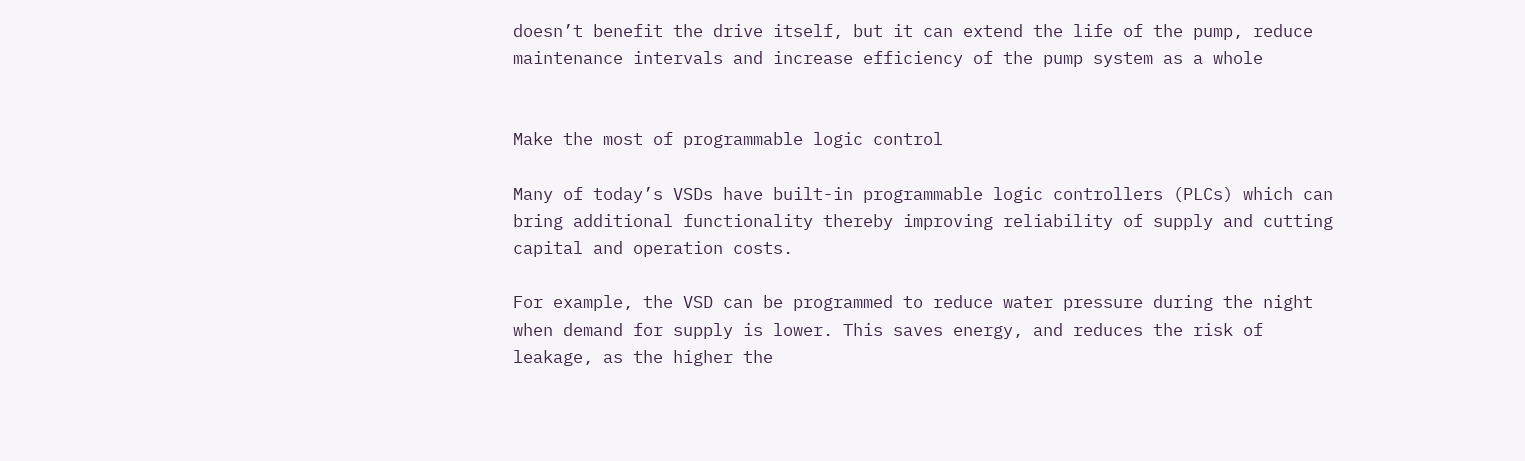doesn’t benefit the drive itself, but it can extend the life of the pump, reduce maintenance intervals and increase efficiency of the pump system as a whole


Make the most of programmable logic control

Many of today’s VSDs have built-in programmable logic controllers (PLCs) which can bring additional functionality thereby improving reliability of supply and cutting capital and operation costs.

For example, the VSD can be programmed to reduce water pressure during the night when demand for supply is lower. This saves energy, and reduces the risk of leakage, as the higher the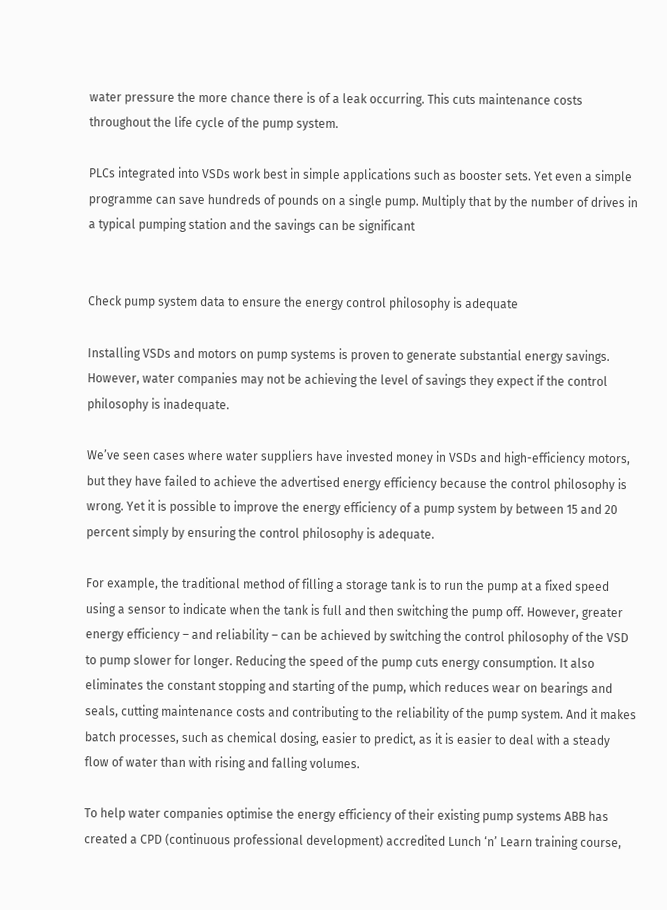water pressure the more chance there is of a leak occurring. This cuts maintenance costs throughout the life cycle of the pump system.

PLCs integrated into VSDs work best in simple applications such as booster sets. Yet even a simple programme can save hundreds of pounds on a single pump. Multiply that by the number of drives in a typical pumping station and the savings can be significant


Check pump system data to ensure the energy control philosophy is adequate

Installing VSDs and motors on pump systems is proven to generate substantial energy savings. However, water companies may not be achieving the level of savings they expect if the control philosophy is inadequate.

We’ve seen cases where water suppliers have invested money in VSDs and high-efficiency motors, but they have failed to achieve the advertised energy efficiency because the control philosophy is wrong. Yet it is possible to improve the energy efficiency of a pump system by between 15 and 20 percent simply by ensuring the control philosophy is adequate.

For example, the traditional method of filling a storage tank is to run the pump at a fixed speed using a sensor to indicate when the tank is full and then switching the pump off. However, greater energy efficiency – and reliability – can be achieved by switching the control philosophy of the VSD to pump slower for longer. Reducing the speed of the pump cuts energy consumption. It also eliminates the constant stopping and starting of the pump, which reduces wear on bearings and seals, cutting maintenance costs and contributing to the reliability of the pump system. And it makes batch processes, such as chemical dosing, easier to predict, as it is easier to deal with a steady flow of water than with rising and falling volumes.

To help water companies optimise the energy efficiency of their existing pump systems ABB has created a CPD (continuous professional development) accredited Lunch ‘n’ Learn training course,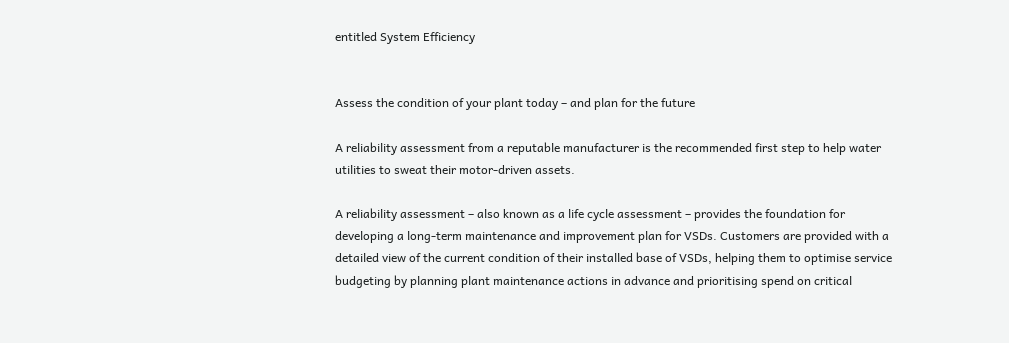entitled System Efficiency


Assess the condition of your plant today – and plan for the future

A reliability assessment from a reputable manufacturer is the recommended first step to help water utilities to sweat their motor-driven assets.

A reliability assessment – also known as a life cycle assessment – provides the foundation for developing a long-term maintenance and improvement plan for VSDs. Customers are provided with a detailed view of the current condition of their installed base of VSDs, helping them to optimise service budgeting by planning plant maintenance actions in advance and prioritising spend on critical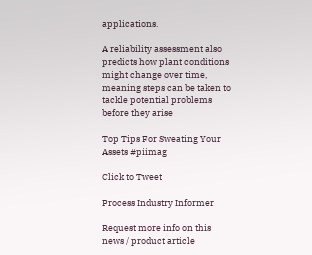applications.

A reliability assessment also predicts how plant conditions might change over time, meaning steps can be taken to tackle potential problems before they arise

Top Tips For Sweating Your Assets #piimag

Click to Tweet

Process Industry Informer

Request more info on this news / product article